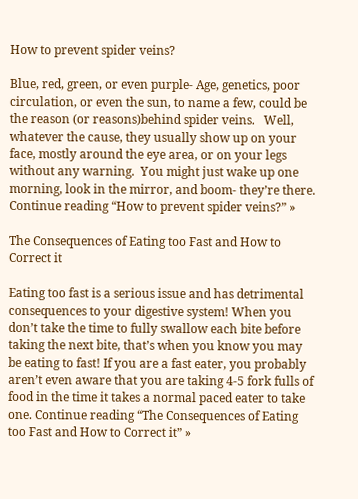How to prevent spider veins?

Blue, red, green, or even purple- Age, genetics, poor circulation, or even the sun, to name a few, could be the reason (or reasons)behind spider veins.   Well, whatever the cause, they usually show up on your face, mostly around the eye area, or on your legs without any warning.  You might just wake up one morning, look in the mirror, and boom- they’re there. Continue reading “How to prevent spider veins?” »

The Consequences of Eating too Fast and How to Correct it

Eating too fast is a serious issue and has detrimental consequences to your digestive system! When you don’t take the time to fully swallow each bite before taking the next bite, that’s when you know you may be eating to fast! If you are a fast eater, you probably aren’t even aware that you are taking 4-5 fork fulls of food in the time it takes a normal paced eater to take one. Continue reading “The Consequences of Eating too Fast and How to Correct it” »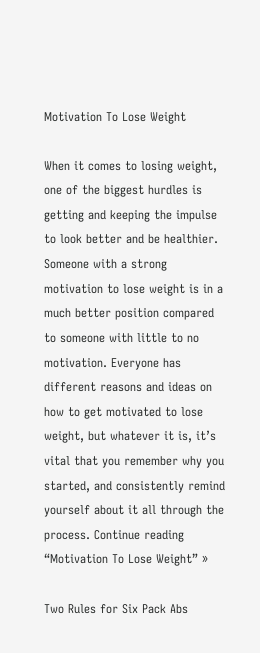Motivation To Lose Weight

When it comes to losing weight, one of the biggest hurdles is getting and keeping the impulse to look better and be healthier. Someone with a strong motivation to lose weight is in a much better position compared to someone with little to no motivation. Everyone has different reasons and ideas on how to get motivated to lose weight, but whatever it is, it’s vital that you remember why you started, and consistently remind yourself about it all through the process. Continue reading “Motivation To Lose Weight” »

Two Rules for Six Pack Abs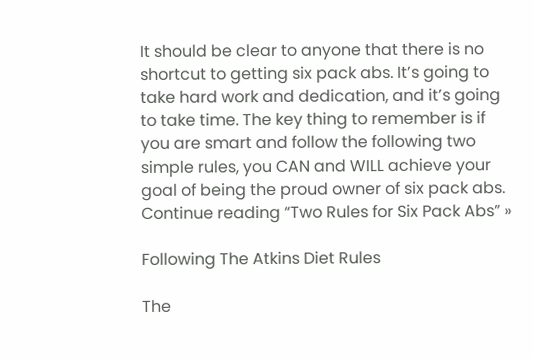It should be clear to anyone that there is no shortcut to getting six pack abs. It’s going to take hard work and dedication, and it’s going to take time. The key thing to remember is if you are smart and follow the following two simple rules, you CAN and WILL achieve your goal of being the proud owner of six pack abs. Continue reading “Two Rules for Six Pack Abs” »

Following The Atkins Diet Rules

The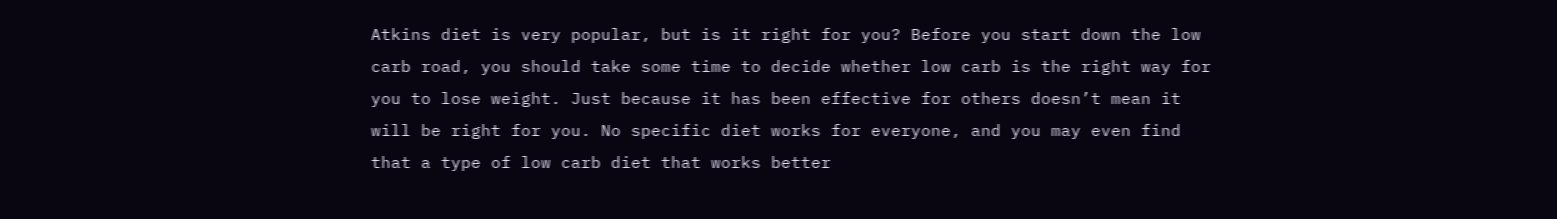Atkins diet is very popular, but is it right for you? Before you start down the low carb road, you should take some time to decide whether low carb is the right way for you to lose weight. Just because it has been effective for others doesn’t mean it will be right for you. No specific diet works for everyone, and you may even find that a type of low carb diet that works better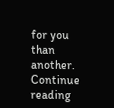for you than another. Continue reading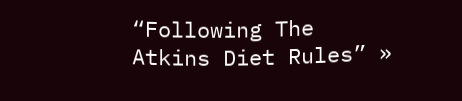“Following The Atkins Diet Rules” »